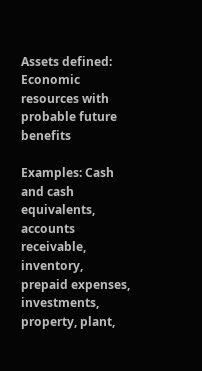Assets defined: Economic resources with probable future benefits

Examples: Cash and cash equivalents, accounts receivable, inventory, prepaid expenses, investments, property, plant,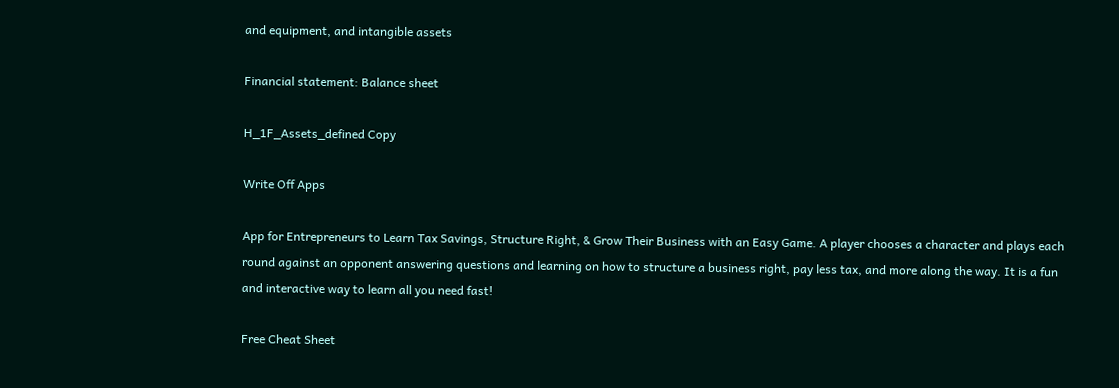and equipment, and intangible assets

Financial statement: Balance sheet

H_1F_Assets_defined Copy

Write Off Apps

App for Entrepreneurs to Learn Tax Savings, Structure Right, & Grow Their Business with an Easy Game. A player chooses a character and plays each round against an opponent answering questions and learning on how to structure a business right, pay less tax, and more along the way. It is a fun and interactive way to learn all you need fast!

Free Cheat Sheet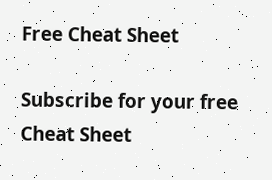Free Cheat Sheet

Subscribe for your free Cheat Sheet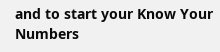and to start your Know Your Numbers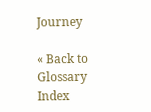Journey

« Back to Glossary Index